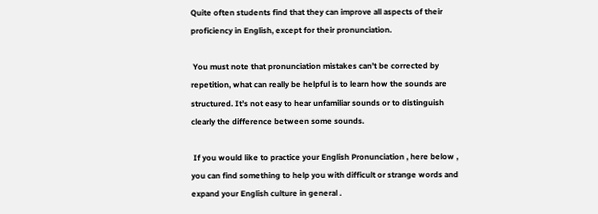Quite often students find that they can improve all aspects of their proficiency in English, except for their pronunciation.

 You must note that pronunciation mistakes can’t be corrected by repetition, what can really be helpful is to learn how the sounds are  structured. It’s not easy to hear unfamiliar sounds or to distinguish clearly the difference between some sounds.

 If you would like to practice your English Pronunciation , here below , you can find something to help you with difficult or strange words and  expand your English culture in general .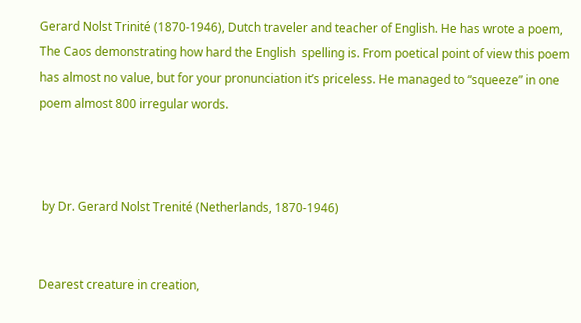Gerard Nolst Trinité (1870-1946), Dutch traveler and teacher of English. He has wrote a poem, The Caos demonstrating how hard the English  spelling is. From poetical point of view this poem has almost no value, but for your pronunciation it’s priceless. He managed to “squeeze” in one  poem almost 800 irregular words.



 by Dr. Gerard Nolst Trenité (Netherlands, 1870-1946)


Dearest creature in creation,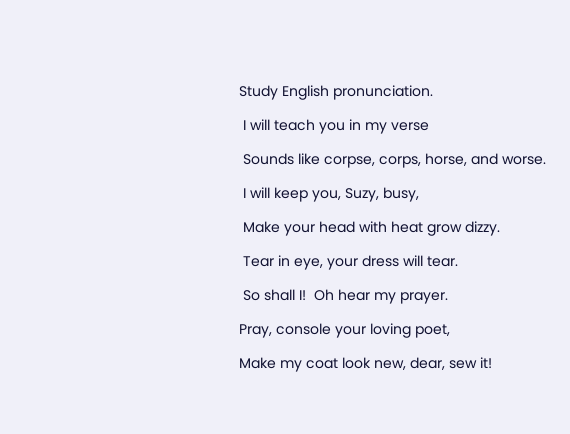Study English pronunciation.

 I will teach you in my verse

 Sounds like corpse, corps, horse, and worse.

 I will keep you, Suzy, busy,

 Make your head with heat grow dizzy.

 Tear in eye, your dress will tear.

 So shall I!  Oh hear my prayer.

Pray, console your loving poet,

Make my coat look new, dear, sew it!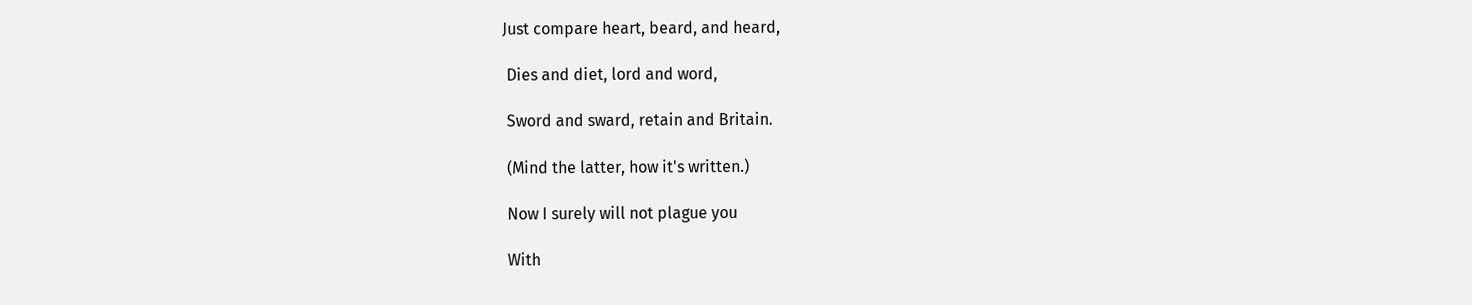Just compare heart, beard, and heard,

 Dies and diet, lord and word,

 Sword and sward, retain and Britain.

 (Mind the latter, how it's written.)

 Now I surely will not plague you

 With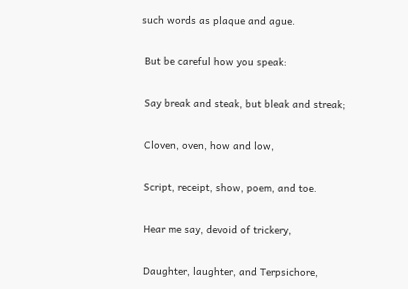such words as plaque and ague.

 But be careful how you speak:

 Say break and steak, but bleak and streak;

 Cloven, oven, how and low,

 Script, receipt, show, poem, and toe.

 Hear me say, devoid of trickery,

 Daughter, laughter, and Terpsichore,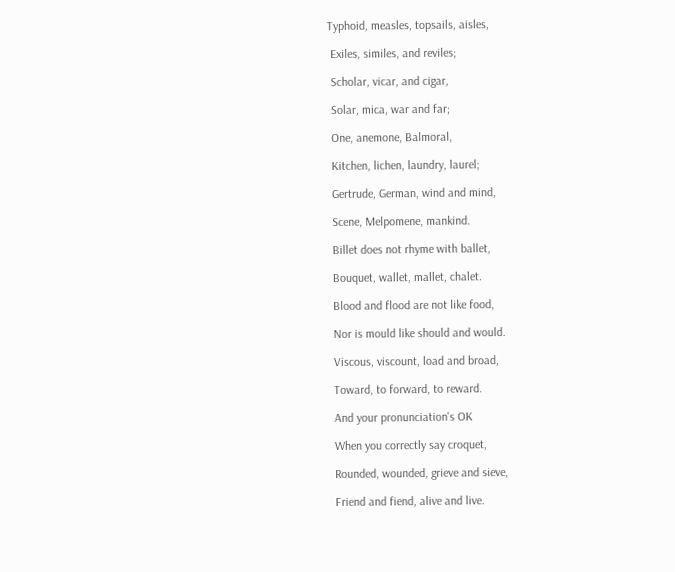Typhoid, measles, topsails, aisles,

 Exiles, similes, and reviles;

 Scholar, vicar, and cigar,

 Solar, mica, war and far;

 One, anemone, Balmoral,

 Kitchen, lichen, laundry, laurel;

 Gertrude, German, wind and mind,

 Scene, Melpomene, mankind.

 Billet does not rhyme with ballet,

 Bouquet, wallet, mallet, chalet.

 Blood and flood are not like food,

 Nor is mould like should and would.

 Viscous, viscount, load and broad,

 Toward, to forward, to reward.

 And your pronunciation's OK

 When you correctly say croquet,

 Rounded, wounded, grieve and sieve,

 Friend and fiend, alive and live.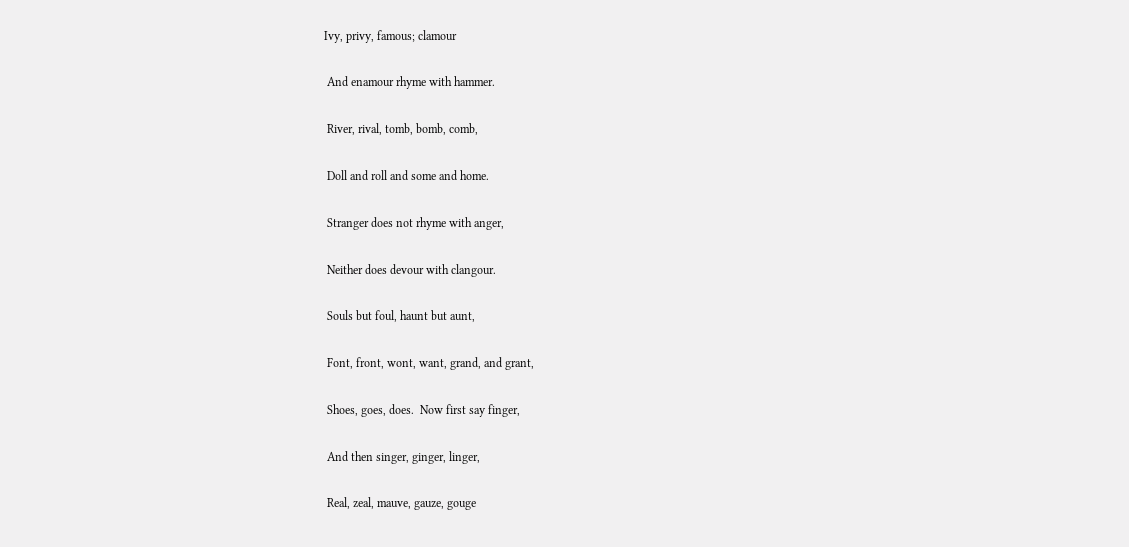Ivy, privy, famous; clamour

 And enamour rhyme with hammer.

 River, rival, tomb, bomb, comb,

 Doll and roll and some and home.

 Stranger does not rhyme with anger,

 Neither does devour with clangour.

 Souls but foul, haunt but aunt,

 Font, front, wont, want, grand, and grant,

 Shoes, goes, does.  Now first say finger,

 And then singer, ginger, linger,

 Real, zeal, mauve, gauze, gouge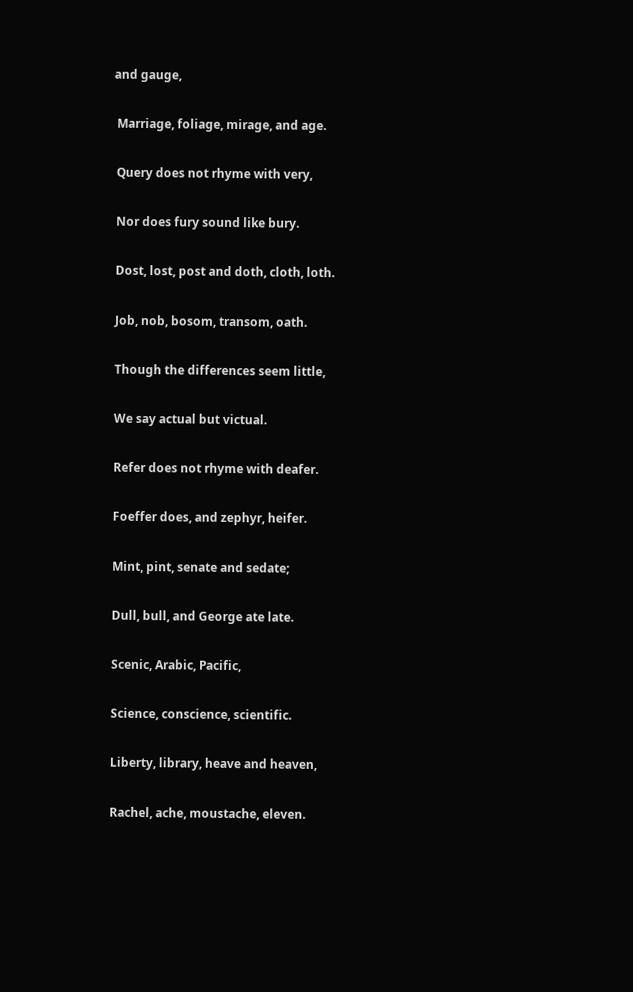and gauge,

 Marriage, foliage, mirage, and age.

 Query does not rhyme with very,

 Nor does fury sound like bury.

 Dost, lost, post and doth, cloth, loth.

 Job, nob, bosom, transom, oath.

 Though the differences seem little,

 We say actual but victual.

 Refer does not rhyme with deafer.

 Foeffer does, and zephyr, heifer.

 Mint, pint, senate and sedate;

 Dull, bull, and George ate late.

 Scenic, Arabic, Pacific,

 Science, conscience, scientific.

 Liberty, library, heave and heaven,

 Rachel, ache, moustache, eleven.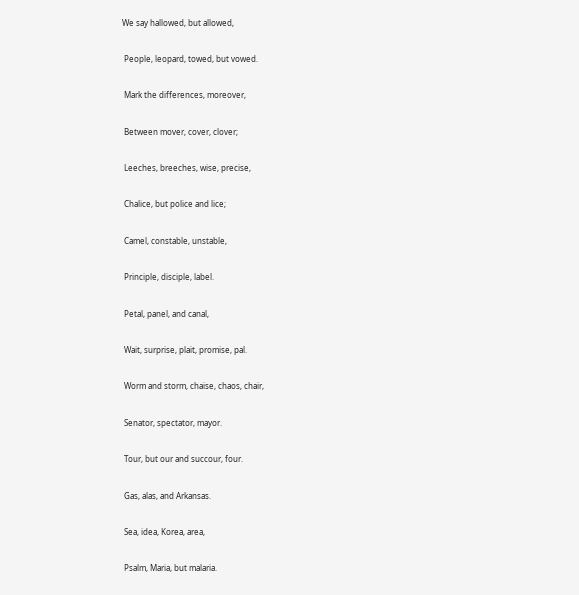We say hallowed, but allowed,

 People, leopard, towed, but vowed.

 Mark the differences, moreover,

 Between mover, cover, clover;

 Leeches, breeches, wise, precise,

 Chalice, but police and lice;

 Camel, constable, unstable,

 Principle, disciple, label.

 Petal, panel, and canal,

 Wait, surprise, plait, promise, pal.

 Worm and storm, chaise, chaos, chair,

 Senator, spectator, mayor.

 Tour, but our and succour, four.

 Gas, alas, and Arkansas.

 Sea, idea, Korea, area,

 Psalm, Maria, but malaria.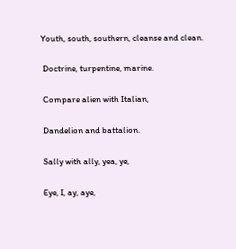Youth, south, southern, cleanse and clean.

 Doctrine, turpentine, marine.

 Compare alien with Italian,

 Dandelion and battalion.

 Sally with ally, yea, ye,

 Eye, I, ay, aye,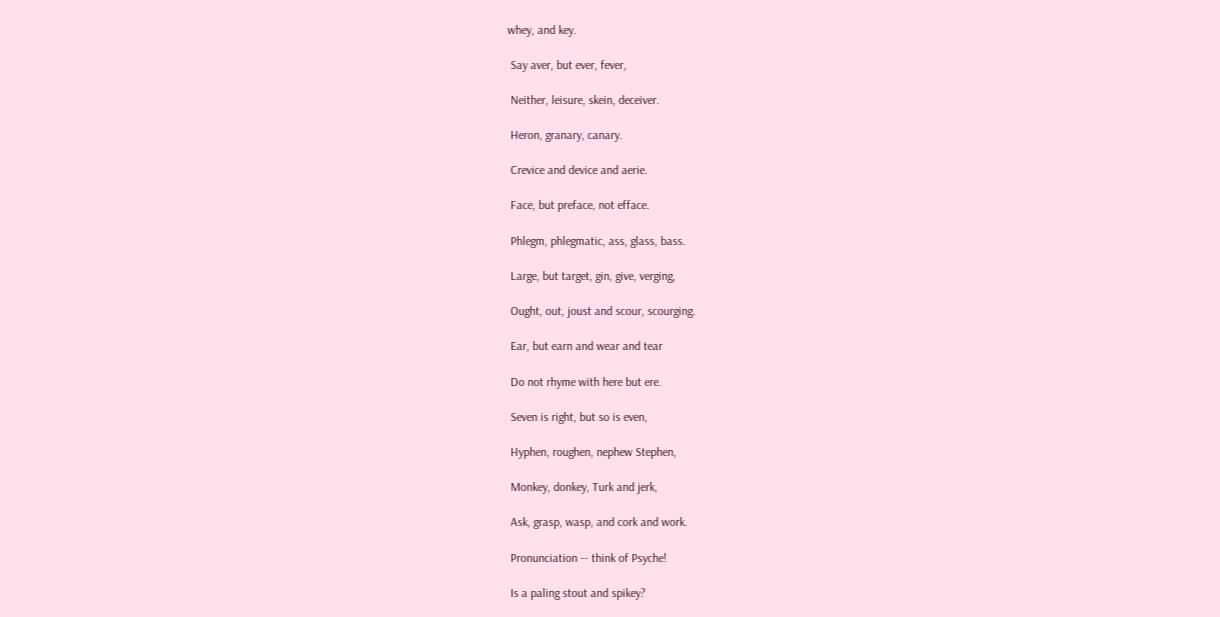whey, and key.

 Say aver, but ever, fever,

 Neither, leisure, skein, deceiver.

 Heron, granary, canary.

 Crevice and device and aerie.

 Face, but preface, not efface.

 Phlegm, phlegmatic, ass, glass, bass.

 Large, but target, gin, give, verging,

 Ought, out, joust and scour, scourging.

 Ear, but earn and wear and tear

 Do not rhyme with here but ere.

 Seven is right, but so is even,

 Hyphen, roughen, nephew Stephen,

 Monkey, donkey, Turk and jerk,

 Ask, grasp, wasp, and cork and work.

 Pronunciation -- think of Psyche!

 Is a paling stout and spikey?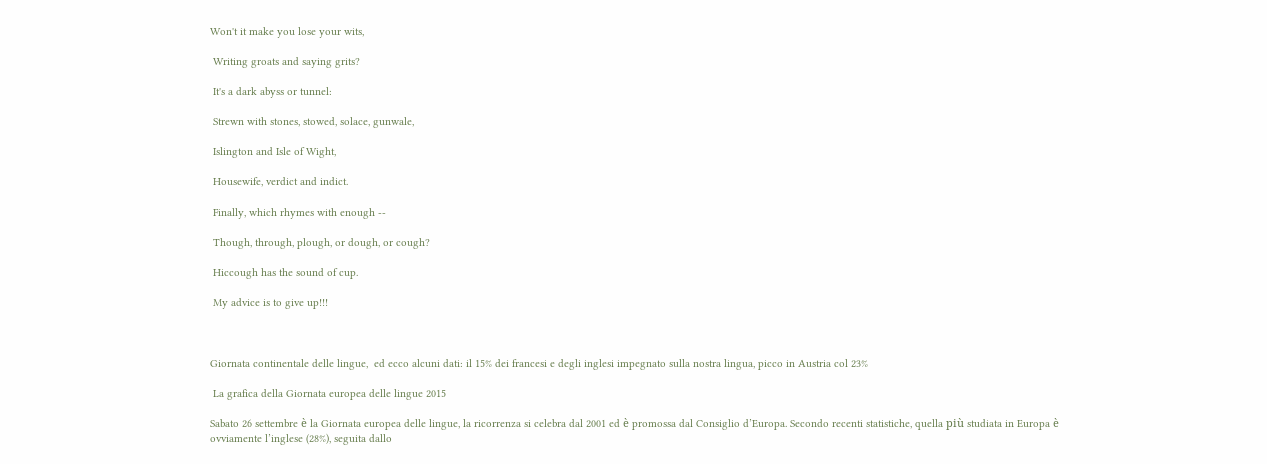Won't it make you lose your wits,

 Writing groats and saying grits?

 It's a dark abyss or tunnel:

 Strewn with stones, stowed, solace, gunwale,

 Islington and Isle of Wight,

 Housewife, verdict and indict.

 Finally, which rhymes with enough --

 Though, through, plough, or dough, or cough?

 Hiccough has the sound of cup.

 My advice is to give up!!!



Giornata continentale delle lingue,  ed ecco alcuni dati: il 15% dei francesi e degli inglesi impegnato sulla nostra lingua, picco in Austria col 23%

 La grafica della Giornata europea delle lingue 2015

Sabato 26 settembre è la Giornata europea delle lingue, la ricorrenza si celebra dal 2001 ed è promossa dal Consiglio d’Europa. Secondo recenti statistiche, quella più studiata in Europa è ovviamente l’inglese (28%), seguita dallo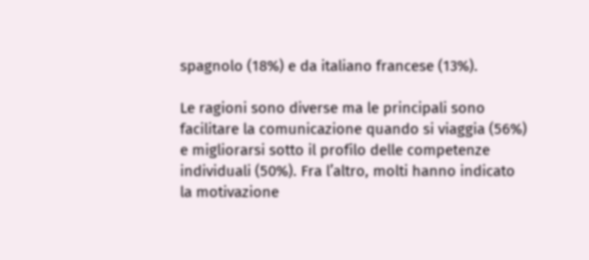spagnolo (18%) e da italiano francese (13%).

Le ragioni sono diverse ma le principali sono facilitare la comunicazione quando si viaggia (56%) e migliorarsi sotto il profilo delle competenze individuali (50%). Fra l’altro, molti hanno indicato la motivazione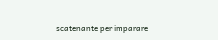scatenante per imparare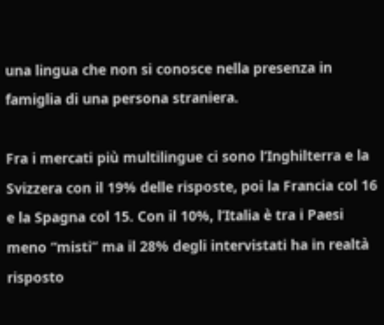una lingua che non si conosce nella presenza in famiglia di una persona straniera.

Fra i mercati più multilingue ci sono l’Inghilterra e la Svizzera con il 19% delle risposte, poi la Francia col 16 e la Spagna col 15. Con il 10%, l’Italia è tra i Paesi meno “misti” ma il 28% degli intervistati ha in realtà risposto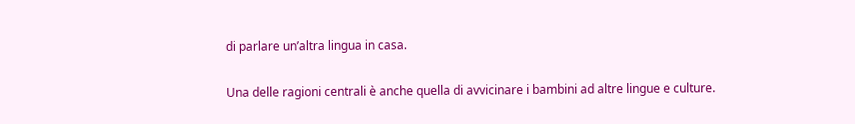di parlare un’altra lingua in casa.

Una delle ragioni centrali è anche quella di avvicinare i bambini ad altre lingue e culture.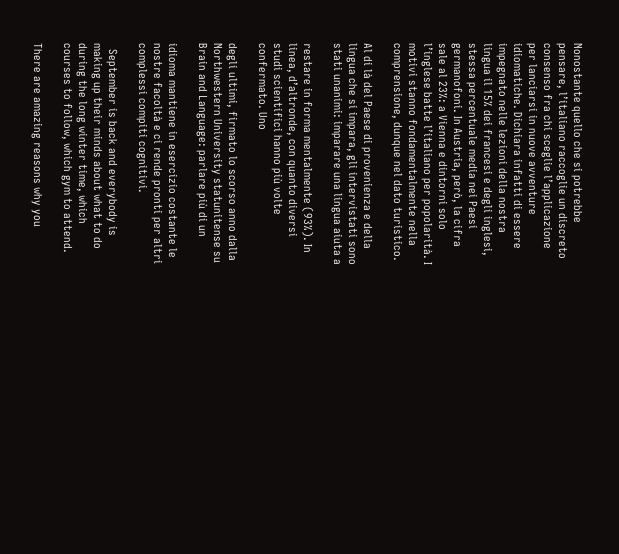Nonostante quello che si potrebbe pensare, l’italiano raccoglie un discreto consenso fra chi sceglie l’applicazione per lanciarsi in nuove avventure idiomatiche. Dichiara infatti di essere impegnato nelle lezioni della nostra lingua il 15% dei francesi e degli inglesi, stessa percentuale media nei Paesi germanofoni. In Austria, però, la cifra sale al 23%: a Vienna e dintorni solo l’inglese batte l’italiano per popolarità. I motivi stanno fondamentalmente nella comprensione, dunque nel dato turistico.

Al di là del Paese di provenienza e della lingua che si impara, gli intervistati sono stati unanimi: imparare una lingua aiuta a

restare in forma mentalmente (93%). In linea, d’altronde, con quanto diversi studi scientifici hanno più volte confermato. Uno

degli ultimi, firmato lo scorso anno dalla Northwestern University statunitense su Brain and Language: parlare più di un

idioma mantiene in esercizio costante le nostre facoltà e ci rende pronti per altri complessi compiti cognitivi.

  September is back and everybody is making up their minds about what to do during the long winter time, which courses to follow, which gym to attend.

There are amazing reasons why you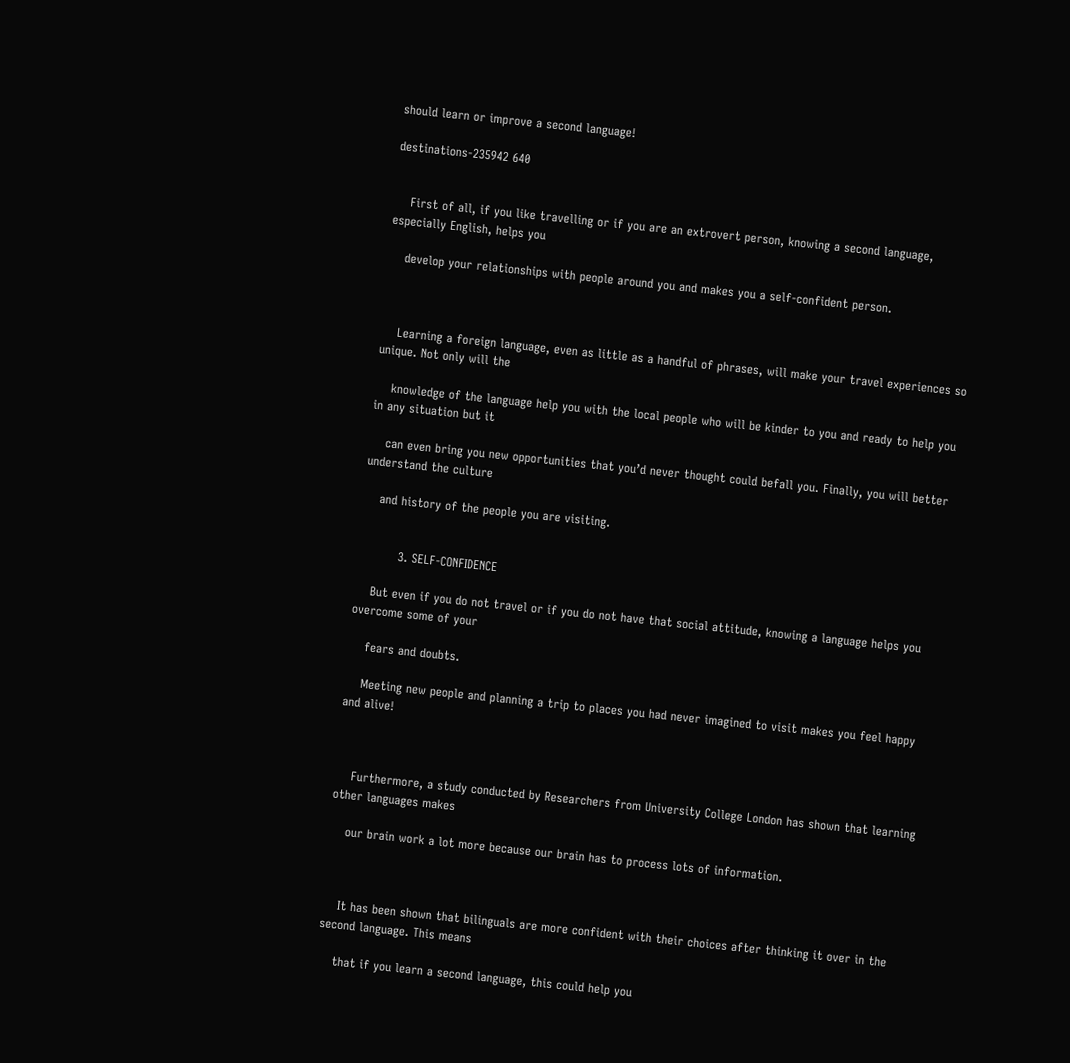should learn or improve a second language!

destinations-235942 640


    First of all, if you like travelling or if you are an extrovert person, knowing a second language, especially English, helps you

    develop your relationships with people around you and makes you a self-confident person.



    Learning a foreign language, even as little as a handful of phrases, will make your travel experiences so unique. Not only will the

    knowledge of the language help you with the local people who will be kinder to you and ready to help you in any situation but it

    can even bring you new opportunities that you’d never thought could befall you. Finally, you will better understand the culture

    and history of the people you are visiting.


          3. SELF-CONFIDENCE

    But even if you do not travel or if you do not have that social attitude, knowing a language helps you overcome some of your

    fears and doubts.

    Meeting new people and planning a trip to places you had never imagined to visit makes you feel happy and alive!



    Furthermore, a study conducted by Researchers from University College London has shown that learning other languages makes

    our brain work a lot more because our brain has to process lots of information.



    It has been shown that bilinguals are more confident with their choices after thinking it over in the second language. This means

    that if you learn a second language, this could help you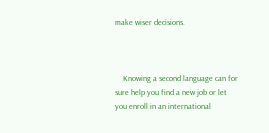make wiser decisions.



    Knowing a second language can for sure help you find a new job or let you enroll in an international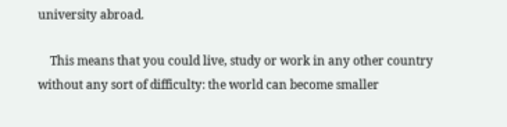university abroad.

    This means that you could live, study or work in any other country without any sort of difficulty: the world can become smaller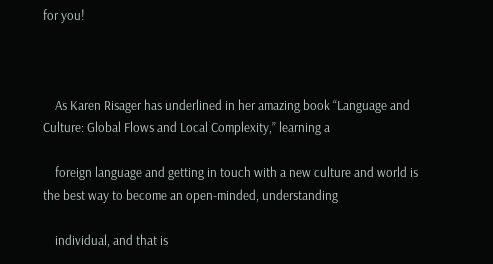for you!



    As Karen Risager has underlined in her amazing book “Language and Culture: Global Flows and Local Complexity,” learning a

    foreign language and getting in touch with a new culture and world is the best way to become an open-minded, understanding

    individual, and that is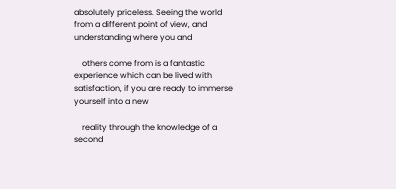absolutely priceless. Seeing the world from a different point of view, and understanding where you and

    others come from is a fantastic experience which can be lived with satisfaction, if you are ready to immerse yourself into a new

    reality through the knowledge of a second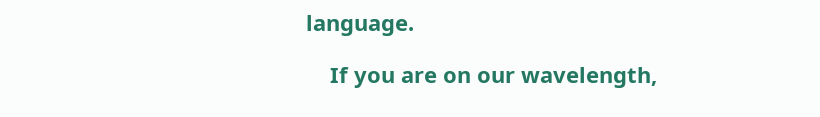language.

    If you are on our wavelength,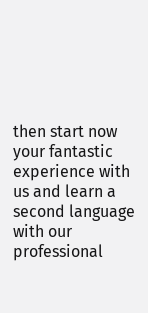then start now your fantastic experience with us and learn a second language with our professional